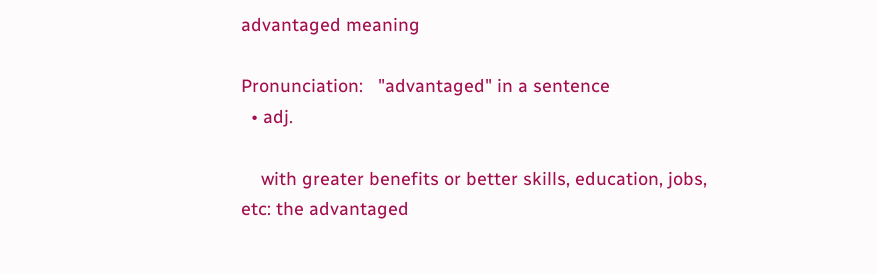advantaged meaning

Pronunciation:   "advantaged" in a sentence
  • adj.

    with greater benefits or better skills, education, jobs, etc: the advantaged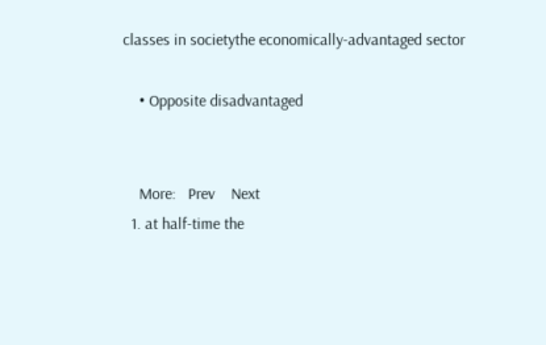classes in societythe economically-advantaged sector

    • Opposite disadvantaged


    More:   Prev    Next
  1. at half-time the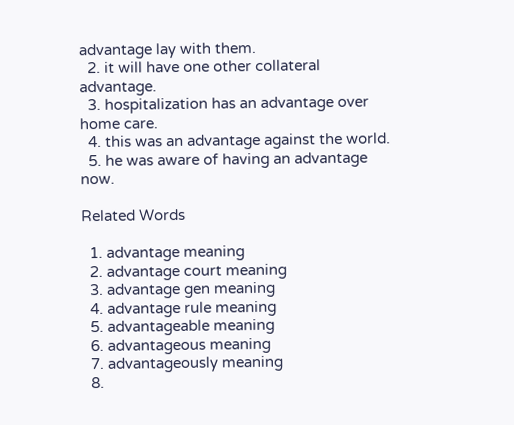advantage lay with them.
  2. it will have one other collateral advantage.
  3. hospitalization has an advantage over home care.
  4. this was an advantage against the world.
  5. he was aware of having an advantage now.

Related Words

  1. advantage meaning
  2. advantage court meaning
  3. advantage gen meaning
  4. advantage rule meaning
  5. advantageable meaning
  6. advantageous meaning
  7. advantageously meaning
  8.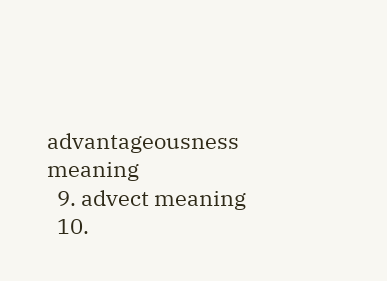advantageousness meaning
  9. advect meaning
  10.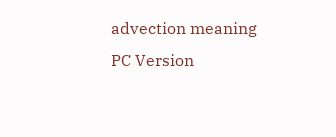advection meaning
PC Version